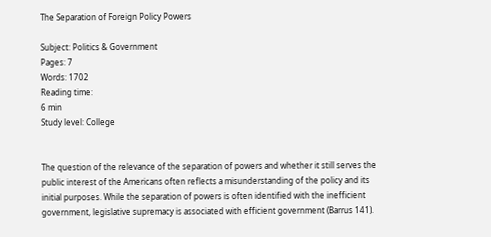The Separation of Foreign Policy Powers

Subject: Politics & Government
Pages: 7
Words: 1702
Reading time:
6 min
Study level: College


The question of the relevance of the separation of powers and whether it still serves the public interest of the Americans often reflects a misunderstanding of the policy and its initial purposes. While the separation of powers is often identified with the inefficient government, legislative supremacy is associated with efficient government (Barrus 141).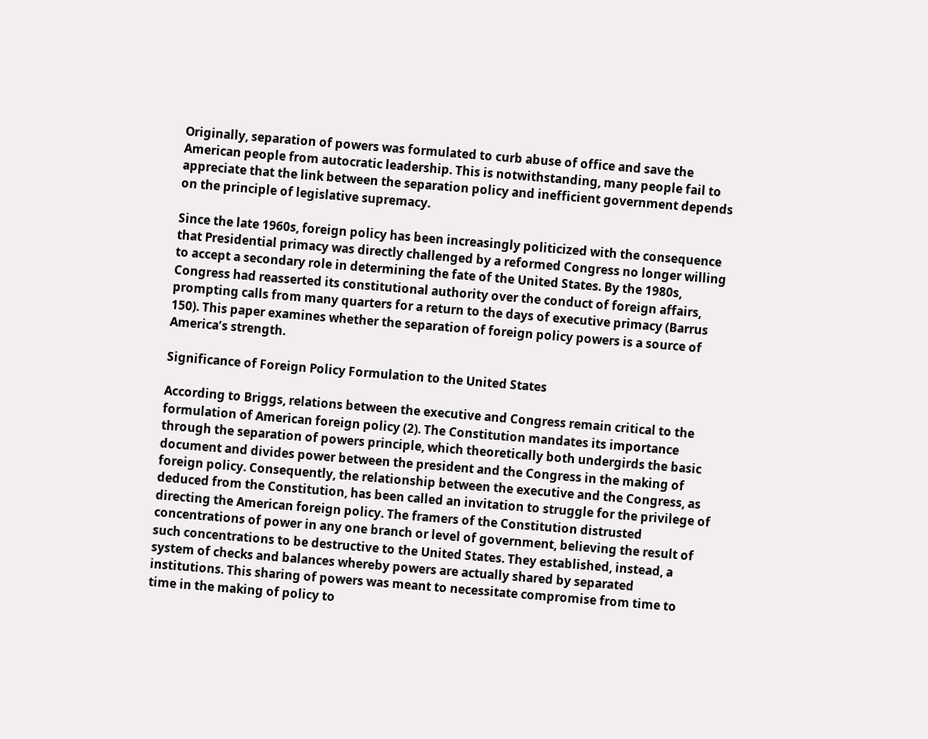Originally, separation of powers was formulated to curb abuse of office and save the American people from autocratic leadership. This is notwithstanding, many people fail to appreciate that the link between the separation policy and inefficient government depends on the principle of legislative supremacy.

Since the late 1960s, foreign policy has been increasingly politicized with the consequence that Presidential primacy was directly challenged by a reformed Congress no longer willing to accept a secondary role in determining the fate of the United States. By the 1980s, Congress had reasserted its constitutional authority over the conduct of foreign affairs, prompting calls from many quarters for a return to the days of executive primacy (Barrus 150). This paper examines whether the separation of foreign policy powers is a source of America’s strength.

Significance of Foreign Policy Formulation to the United States

According to Briggs, relations between the executive and Congress remain critical to the formulation of American foreign policy (2). The Constitution mandates its importance through the separation of powers principle, which theoretically both undergirds the basic document and divides power between the president and the Congress in the making of foreign policy. Consequently, the relationship between the executive and the Congress, as deduced from the Constitution, has been called an invitation to struggle for the privilege of directing the American foreign policy. The framers of the Constitution distrusted concentrations of power in any one branch or level of government, believing the result of such concentrations to be destructive to the United States. They established, instead, a system of checks and balances whereby powers are actually shared by separated institutions. This sharing of powers was meant to necessitate compromise from time to time in the making of policy to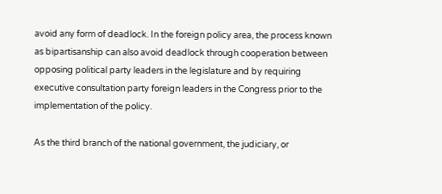avoid any form of deadlock. In the foreign policy area, the process known as bipartisanship can also avoid deadlock through cooperation between opposing political party leaders in the legislature and by requiring executive consultation party foreign leaders in the Congress prior to the implementation of the policy.

As the third branch of the national government, the judiciary, or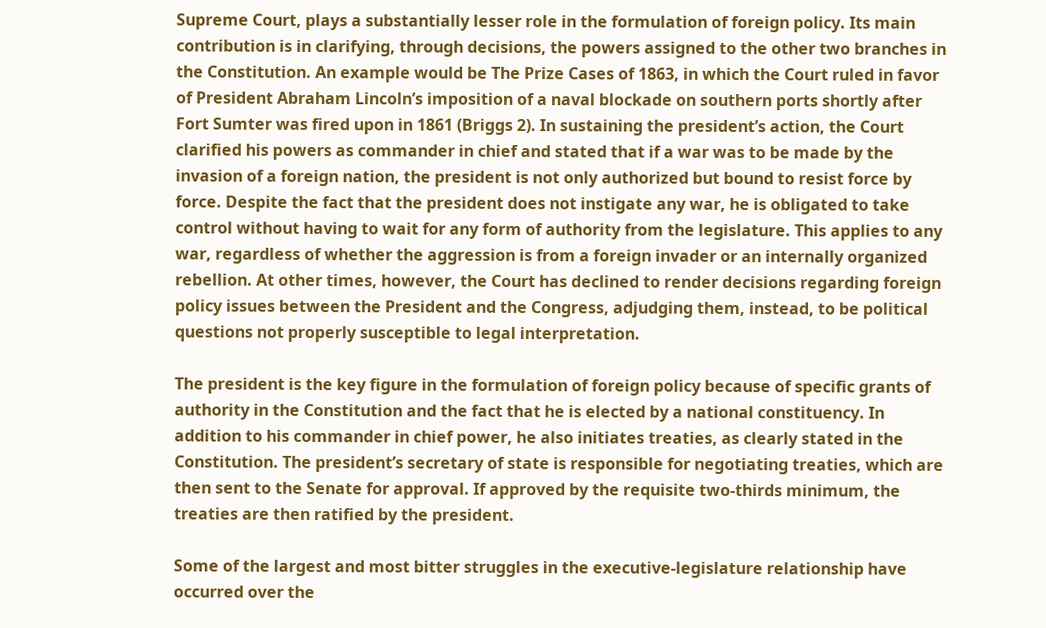Supreme Court, plays a substantially lesser role in the formulation of foreign policy. Its main contribution is in clarifying, through decisions, the powers assigned to the other two branches in the Constitution. An example would be The Prize Cases of 1863, in which the Court ruled in favor of President Abraham Lincoln’s imposition of a naval blockade on southern ports shortly after Fort Sumter was fired upon in 1861 (Briggs 2). In sustaining the president’s action, the Court clarified his powers as commander in chief and stated that if a war was to be made by the invasion of a foreign nation, the president is not only authorized but bound to resist force by force. Despite the fact that the president does not instigate any war, he is obligated to take control without having to wait for any form of authority from the legislature. This applies to any war, regardless of whether the aggression is from a foreign invader or an internally organized rebellion. At other times, however, the Court has declined to render decisions regarding foreign policy issues between the President and the Congress, adjudging them, instead, to be political questions not properly susceptible to legal interpretation.

The president is the key figure in the formulation of foreign policy because of specific grants of authority in the Constitution and the fact that he is elected by a national constituency. In addition to his commander in chief power, he also initiates treaties, as clearly stated in the Constitution. The president’s secretary of state is responsible for negotiating treaties, which are then sent to the Senate for approval. If approved by the requisite two-thirds minimum, the treaties are then ratified by the president.

Some of the largest and most bitter struggles in the executive-legislature relationship have occurred over the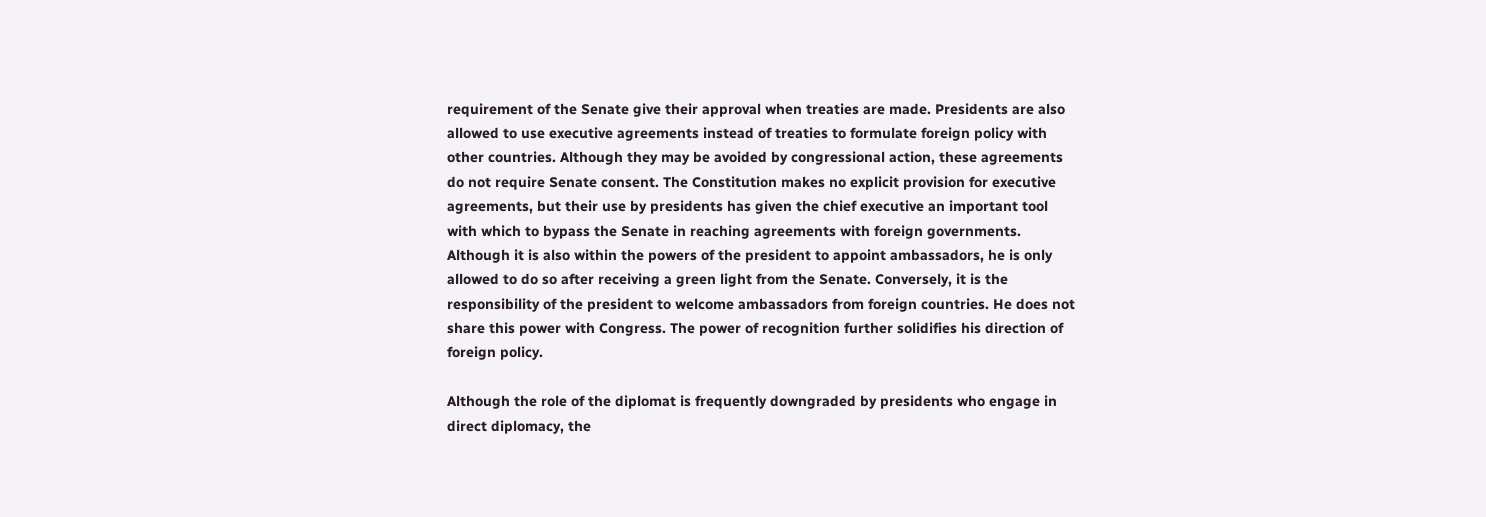requirement of the Senate give their approval when treaties are made. Presidents are also allowed to use executive agreements instead of treaties to formulate foreign policy with other countries. Although they may be avoided by congressional action, these agreements do not require Senate consent. The Constitution makes no explicit provision for executive agreements, but their use by presidents has given the chief executive an important tool with which to bypass the Senate in reaching agreements with foreign governments. Although it is also within the powers of the president to appoint ambassadors, he is only allowed to do so after receiving a green light from the Senate. Conversely, it is the responsibility of the president to welcome ambassadors from foreign countries. He does not share this power with Congress. The power of recognition further solidifies his direction of foreign policy.

Although the role of the diplomat is frequently downgraded by presidents who engage in direct diplomacy, the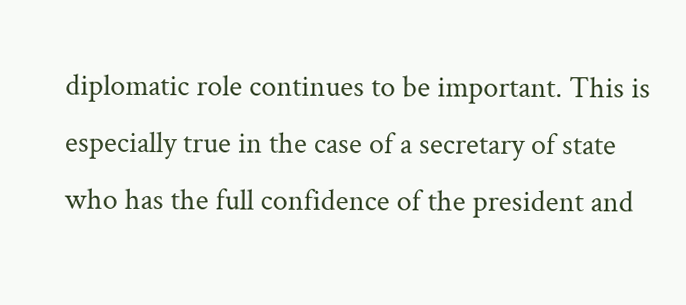diplomatic role continues to be important. This is especially true in the case of a secretary of state who has the full confidence of the president and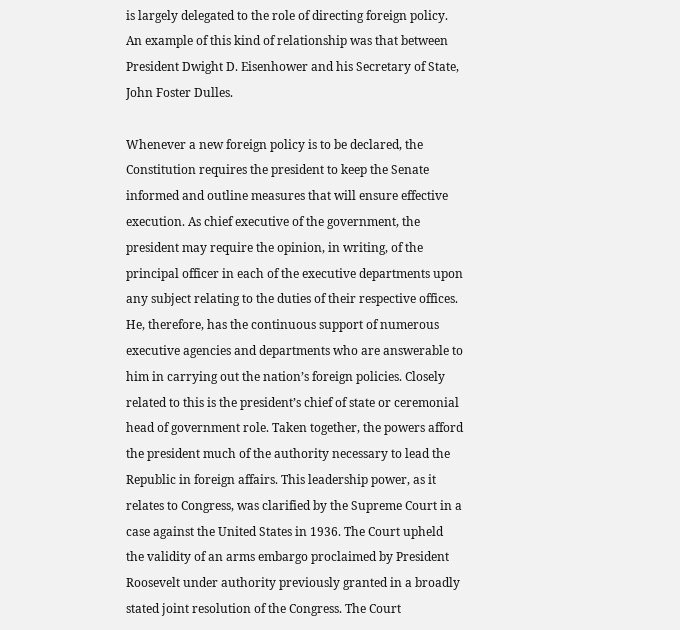is largely delegated to the role of directing foreign policy. An example of this kind of relationship was that between President Dwight D. Eisenhower and his Secretary of State, John Foster Dulles.

Whenever a new foreign policy is to be declared, the Constitution requires the president to keep the Senate informed and outline measures that will ensure effective execution. As chief executive of the government, the president may require the opinion, in writing, of the principal officer in each of the executive departments upon any subject relating to the duties of their respective offices. He, therefore, has the continuous support of numerous executive agencies and departments who are answerable to him in carrying out the nation’s foreign policies. Closely related to this is the president’s chief of state or ceremonial head of government role. Taken together, the powers afford the president much of the authority necessary to lead the Republic in foreign affairs. This leadership power, as it relates to Congress, was clarified by the Supreme Court in a case against the United States in 1936. The Court upheld the validity of an arms embargo proclaimed by President Roosevelt under authority previously granted in a broadly stated joint resolution of the Congress. The Court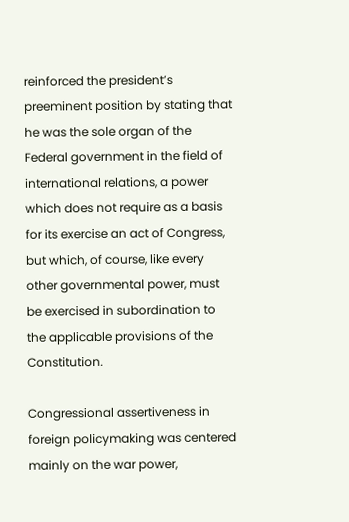reinforced the president’s preeminent position by stating that he was the sole organ of the Federal government in the field of international relations, a power which does not require as a basis for its exercise an act of Congress, but which, of course, like every other governmental power, must be exercised in subordination to the applicable provisions of the Constitution.

Congressional assertiveness in foreign policymaking was centered mainly on the war power,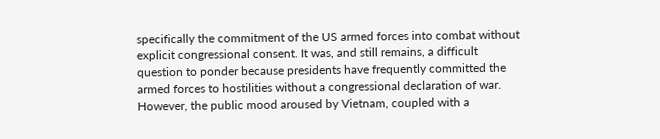specifically the commitment of the US armed forces into combat without explicit congressional consent. It was, and still remains, a difficult question to ponder because presidents have frequently committed the armed forces to hostilities without a congressional declaration of war. However, the public mood aroused by Vietnam, coupled with a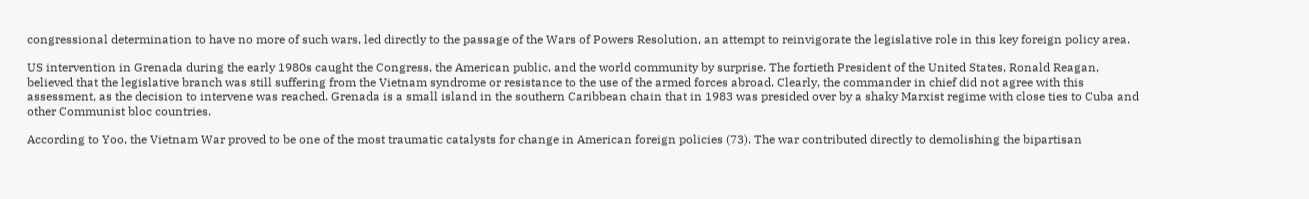congressional determination to have no more of such wars, led directly to the passage of the Wars of Powers Resolution, an attempt to reinvigorate the legislative role in this key foreign policy area.

US intervention in Grenada during the early 1980s caught the Congress, the American public, and the world community by surprise. The fortieth President of the United States, Ronald Reagan, believed that the legislative branch was still suffering from the Vietnam syndrome or resistance to the use of the armed forces abroad. Clearly, the commander in chief did not agree with this assessment, as the decision to intervene was reached. Grenada is a small island in the southern Caribbean chain that in 1983 was presided over by a shaky Marxist regime with close ties to Cuba and other Communist bloc countries.

According to Yoo, the Vietnam War proved to be one of the most traumatic catalysts for change in American foreign policies (73). The war contributed directly to demolishing the bipartisan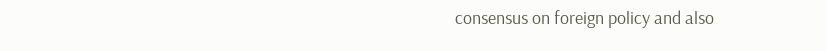consensus on foreign policy and also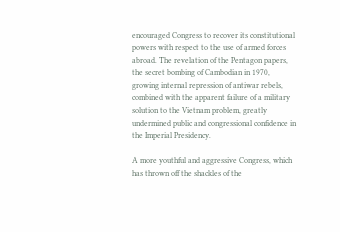encouraged Congress to recover its constitutional powers with respect to the use of armed forces abroad. The revelation of the Pentagon papers, the secret bombing of Cambodian in 1970, growing internal repression of antiwar rebels, combined with the apparent failure of a military solution to the Vietnam problem, greatly undermined public and congressional confidence in the Imperial Presidency.

A more youthful and aggressive Congress, which has thrown off the shackles of the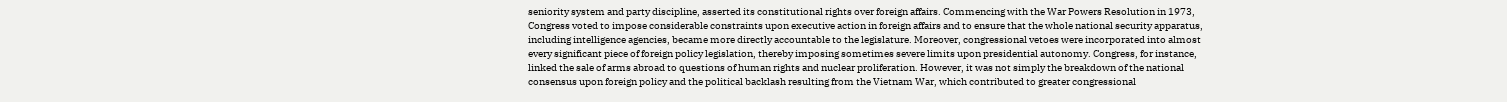seniority system and party discipline, asserted its constitutional rights over foreign affairs. Commencing with the War Powers Resolution in 1973, Congress voted to impose considerable constraints upon executive action in foreign affairs and to ensure that the whole national security apparatus, including intelligence agencies, became more directly accountable to the legislature. Moreover, congressional vetoes were incorporated into almost every significant piece of foreign policy legislation, thereby imposing sometimes severe limits upon presidential autonomy. Congress, for instance, linked the sale of arms abroad to questions of human rights and nuclear proliferation. However, it was not simply the breakdown of the national consensus upon foreign policy and the political backlash resulting from the Vietnam War, which contributed to greater congressional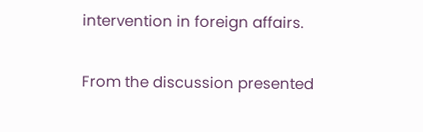intervention in foreign affairs.


From the discussion presented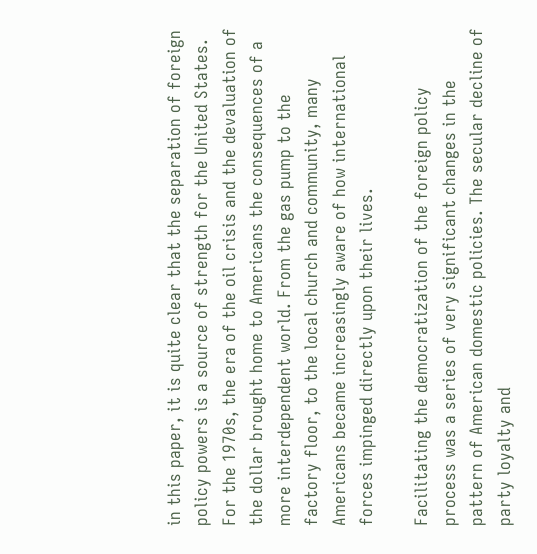in this paper, it is quite clear that the separation of foreign policy powers is a source of strength for the United States. For the 1970s, the era of the oil crisis and the devaluation of the dollar brought home to Americans the consequences of a more interdependent world. From the gas pump to the factory floor, to the local church and community, many Americans became increasingly aware of how international forces impinged directly upon their lives.

Facilitating the democratization of the foreign policy process was a series of very significant changes in the pattern of American domestic policies. The secular decline of party loyalty and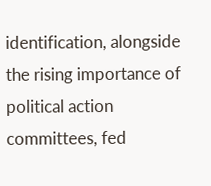identification, alongside the rising importance of political action committees, fed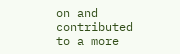on and contributed to a more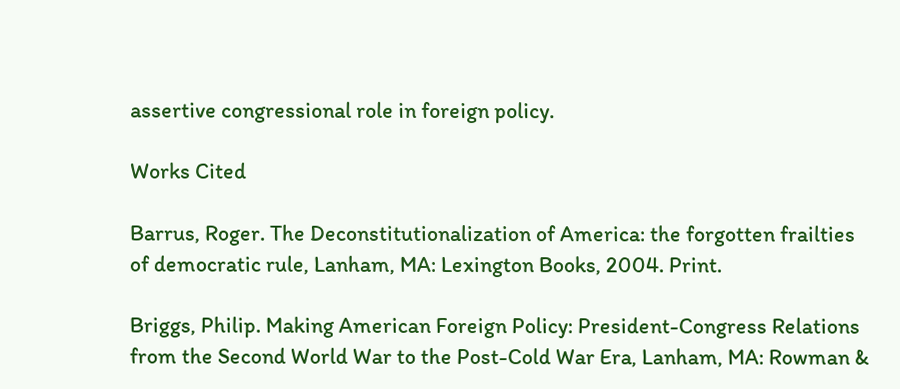assertive congressional role in foreign policy.

Works Cited

Barrus, Roger. The Deconstitutionalization of America: the forgotten frailties of democratic rule, Lanham, MA: Lexington Books, 2004. Print.

Briggs, Philip. Making American Foreign Policy: President-Congress Relations from the Second World War to the Post-Cold War Era, Lanham, MA: Rowman &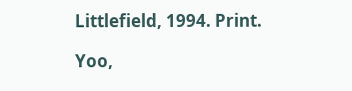Littlefield, 1994. Print.

Yoo,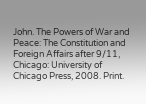John. The Powers of War and Peace: The Constitution and Foreign Affairs after 9/11, Chicago: University of Chicago Press, 2008. Print.